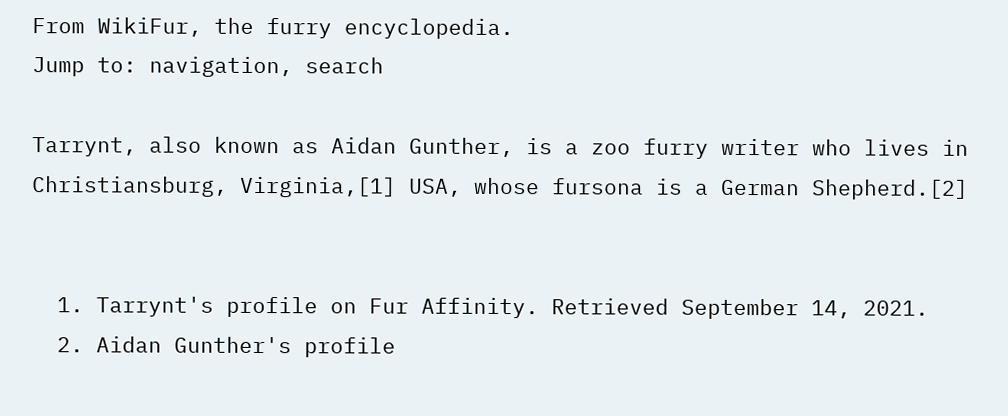From WikiFur, the furry encyclopedia.
Jump to: navigation, search

Tarrynt, also known as Aidan Gunther, is a zoo furry writer who lives in Christiansburg, Virginia,[1] USA, whose fursona is a German Shepherd.[2]


  1. Tarrynt's profile on Fur Affinity. Retrieved September 14, 2021.
  2. Aidan Gunther's profile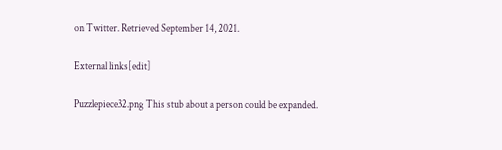on Twitter. Retrieved September 14, 2021.

External links[edit]

Puzzlepiece32.png This stub about a person could be expanded.